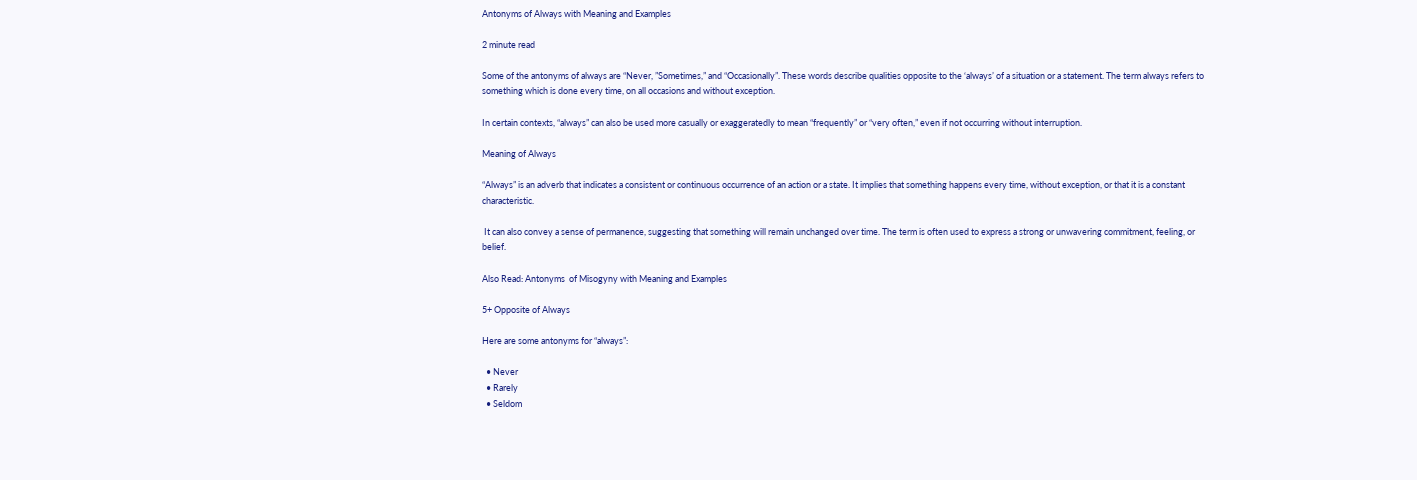Antonyms of Always with Meaning and Examples

2 minute read

Some of the antonyms of always are “Never, ”Sometimes,” and “Occasionally”. These words describe qualities opposite to the ‘always’ of a situation or a statement. The term always refers to something which is done every time, on all occasions and without exception.

In certain contexts, “always” can also be used more casually or exaggeratedly to mean “frequently” or “very often,” even if not occurring without interruption.

Meaning of Always

“Always” is an adverb that indicates a consistent or continuous occurrence of an action or a state. It implies that something happens every time, without exception, or that it is a constant characteristic.

 It can also convey a sense of permanence, suggesting that something will remain unchanged over time. The term is often used to express a strong or unwavering commitment, feeling, or belief.

Also Read: Antonyms  of Misogyny with Meaning and Examples

5+ Opposite of Always

Here are some antonyms for “always”:

  • Never
  • Rarely
  • Seldom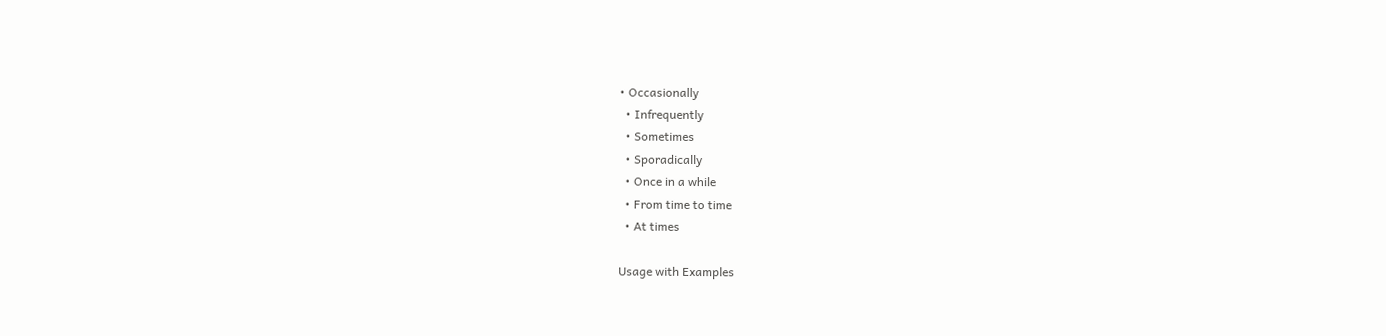• Occasionally
  • Infrequently
  • Sometimes
  • Sporadically
  • Once in a while
  • From time to time
  • At times

Usage with Examples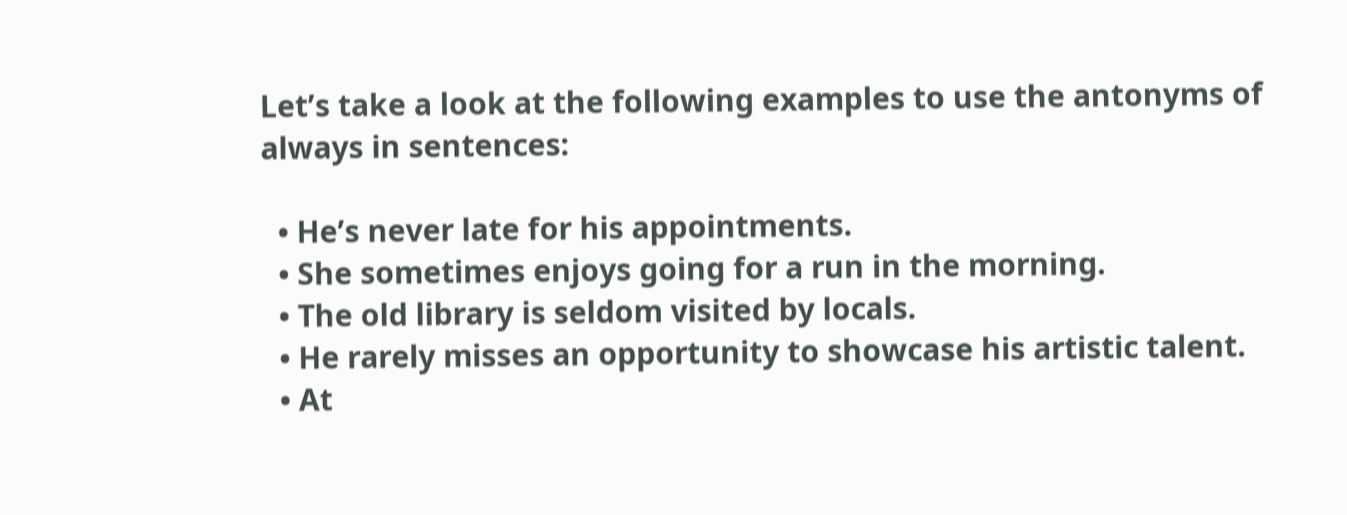Let’s take a look at the following examples to use the antonyms of always in sentences:

  • He’s never late for his appointments.
  • She sometimes enjoys going for a run in the morning.
  • The old library is seldom visited by locals.
  • He rarely misses an opportunity to showcase his artistic talent.
  • At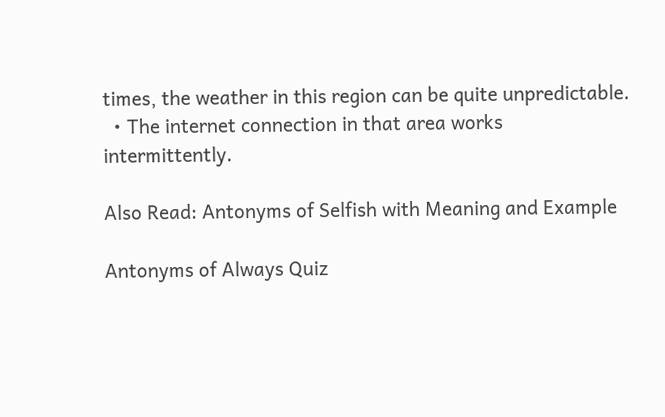times, the weather in this region can be quite unpredictable.
  • The internet connection in that area works intermittently.

Also Read: Antonyms of Selfish with Meaning and Example

Antonyms of Always Quiz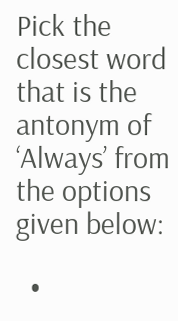Pick the closest word that is the antonym of ‘Always’ from the options given below:

  •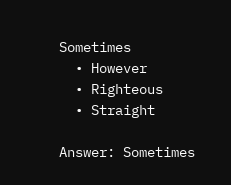Sometimes
  • However
  • Righteous
  • Straight

Answer: Sometimes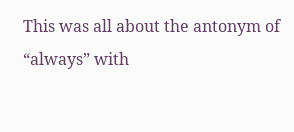This was all about the antonym of “always” with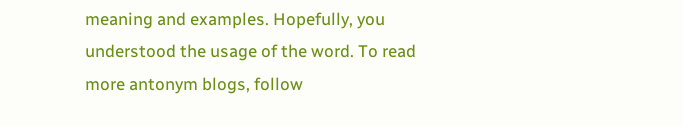meaning and examples. Hopefully, you understood the usage of the word. To read more antonym blogs, follow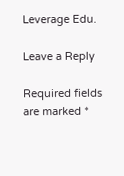Leverage Edu.

Leave a Reply

Required fields are marked *